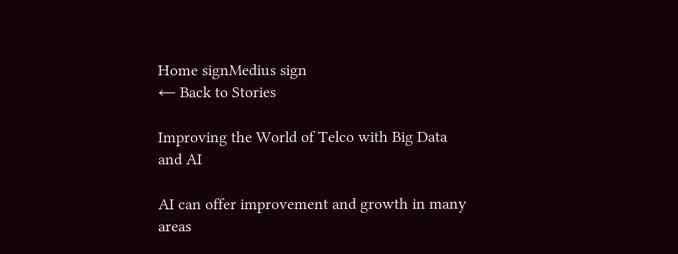Home signMedius sign
← Back to Stories

Improving the World of Telco with Big Data and AI

AI can offer improvement and growth in many areas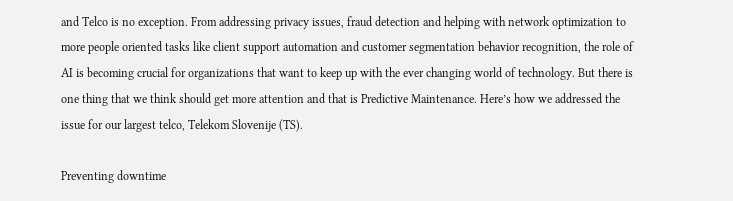and Telco is no exception. From addressing privacy issues, fraud detection and helping with network optimization to more people oriented tasks like client support automation and customer segmentation behavior recognition, the role of AI is becoming crucial for organizations that want to keep up with the ever changing world of technology. But there is one thing that we think should get more attention and that is Predictive Maintenance. Here’s how we addressed the issue for our largest telco, Telekom Slovenije (TS).

Preventing downtime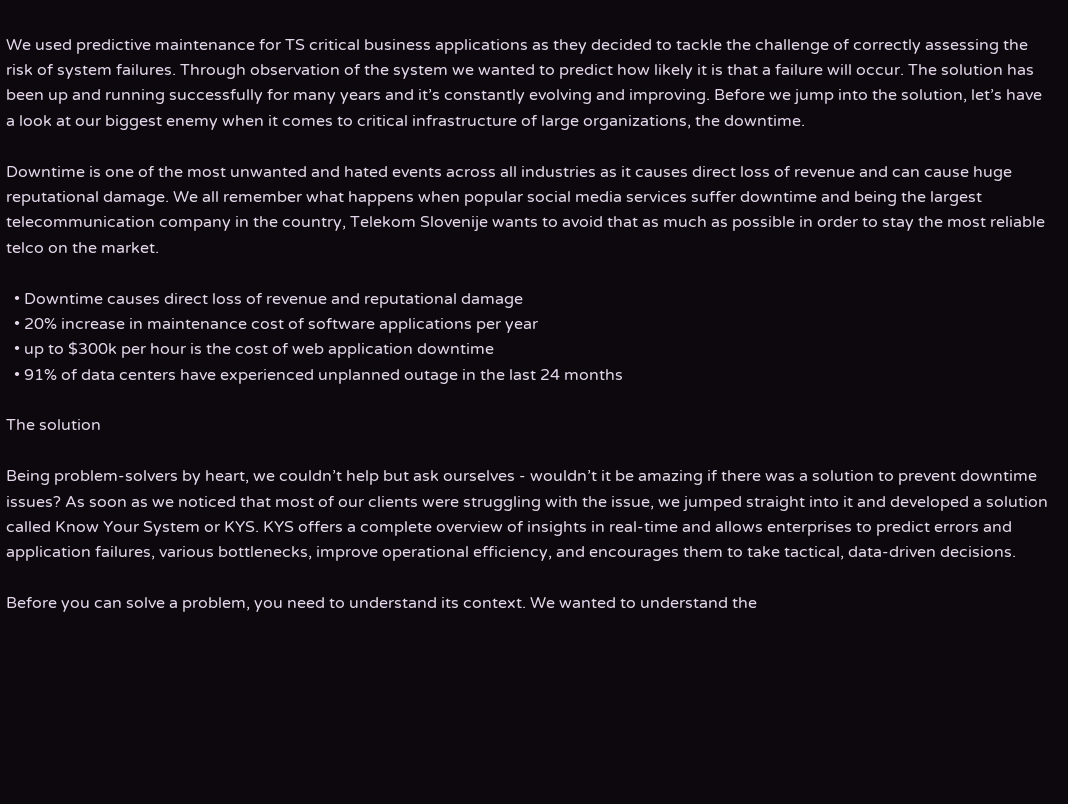We used predictive maintenance for TS critical business applications as they decided to tackle the challenge of correctly assessing the risk of system failures. Through observation of the system we wanted to predict how likely it is that a failure will occur. The solution has been up and running successfully for many years and it’s constantly evolving and improving. Before we jump into the solution, let’s have a look at our biggest enemy when it comes to critical infrastructure of large organizations, the downtime.

Downtime is one of the most unwanted and hated events across all industries as it causes direct loss of revenue and can cause huge reputational damage. We all remember what happens when popular social media services suffer downtime and being the largest telecommunication company in the country, Telekom Slovenije wants to avoid that as much as possible in order to stay the most reliable telco on the market.

  • Downtime causes direct loss of revenue and reputational damage
  • 20% increase in maintenance cost of software applications per year
  • up to $300k per hour is the cost of web application downtime
  • 91% of data centers have experienced unplanned outage in the last 24 months

The solution

Being problem-solvers by heart, we couldn’t help but ask ourselves - wouldn’t it be amazing if there was a solution to prevent downtime issues? As soon as we noticed that most of our clients were struggling with the issue, we jumped straight into it and developed a solution called Know Your System or KYS. KYS offers a complete overview of insights in real-time and allows enterprises to predict errors and application failures, various bottlenecks, improve operational efficiency, and encourages them to take tactical, data-driven decisions.

Before you can solve a problem, you need to understand its context. We wanted to understand the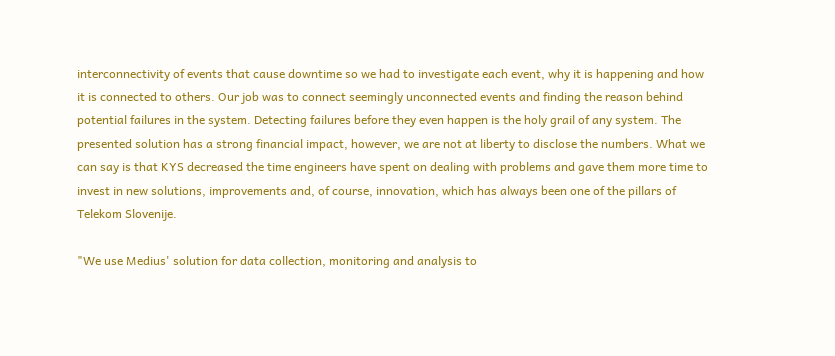interconnectivity of events that cause downtime so we had to investigate each event, why it is happening and how it is connected to others. Our job was to connect seemingly unconnected events and finding the reason behind potential failures in the system. Detecting failures before they even happen is the holy grail of any system. The presented solution has a strong financial impact, however, we are not at liberty to disclose the numbers. What we can say is that KYS decreased the time engineers have spent on dealing with problems and gave them more time to invest in new solutions, improvements and, of course, innovation, which has always been one of the pillars of Telekom Slovenije.

"We use Medius' solution for data collection, monitoring and analysis to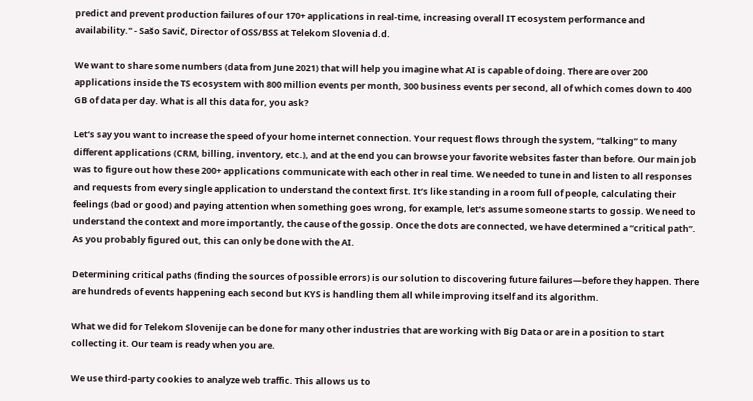predict and prevent production failures of our 170+ applications in real-time, increasing overall IT ecosystem performance and availability." - Sašo Savič, Director of OSS/BSS at Telekom Slovenia d.d.

We want to share some numbers (data from June 2021) that will help you imagine what AI is capable of doing. There are over 200 applications inside the TS ecosystem with 800 million events per month, 300 business events per second, all of which comes down to 400 GB of data per day. What is all this data for, you ask?

Let’s say you want to increase the speed of your home internet connection. Your request flows through the system, “talking” to many different applications (CRM, billing, inventory, etc.), and at the end you can browse your favorite websites faster than before. Our main job was to figure out how these 200+ applications communicate with each other in real time. We needed to tune in and listen to all responses and requests from every single application to understand the context first. It’s like standing in a room full of people, calculating their feelings (bad or good) and paying attention when something goes wrong, for example, let’s assume someone starts to gossip. We need to understand the context and more importantly, the cause of the gossip. Once the dots are connected, we have determined a “critical path”. As you probably figured out, this can only be done with the AI.

Determining critical paths (finding the sources of possible errors) is our solution to discovering future failures—before they happen. There are hundreds of events happening each second but KYS is handling them all while improving itself and its algorithm.

What we did for Telekom Slovenije can be done for many other industries that are working with Big Data or are in a position to start collecting it. Our team is ready when you are.

We use third-party cookies to analyze web traffic. This allows us to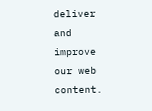deliver and improve our web content.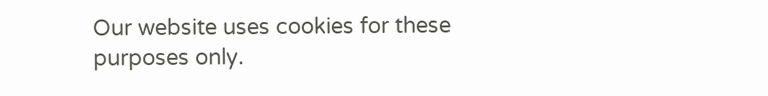Our website uses cookies for these purposes only.